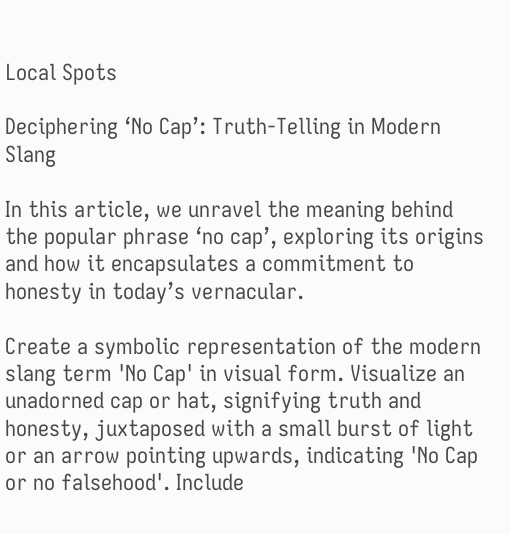Local Spots

Deciphering ‘No Cap’: Truth-Telling in Modern Slang

In this article, we unravel the meaning behind the popular phrase ‘no cap’, exploring its origins and how it encapsulates a commitment to honesty in today’s vernacular.

Create a symbolic representation of the modern slang term 'No Cap' in visual form. Visualize an unadorned cap or hat, signifying truth and honesty, juxtaposed with a small burst of light or an arrow pointing upwards, indicating 'No Cap or no falsehood'. Include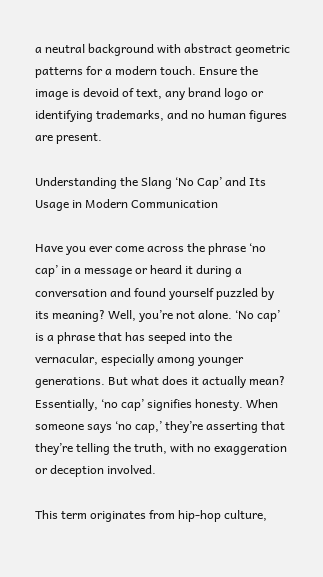a neutral background with abstract geometric patterns for a modern touch. Ensure the image is devoid of text, any brand logo or identifying trademarks, and no human figures are present.

Understanding the Slang ‘No Cap’ and Its Usage in Modern Communication

Have you ever come across the phrase ‘no cap’ in a message or heard it during a conversation and found yourself puzzled by its meaning? Well, you’re not alone. ‘No cap’ is a phrase that has seeped into the vernacular, especially among younger generations. But what does it actually mean? Essentially, ‘no cap’ signifies honesty. When someone says ‘no cap,’ they’re asserting that they’re telling the truth, with no exaggeration or deception involved.

This term originates from hip-hop culture,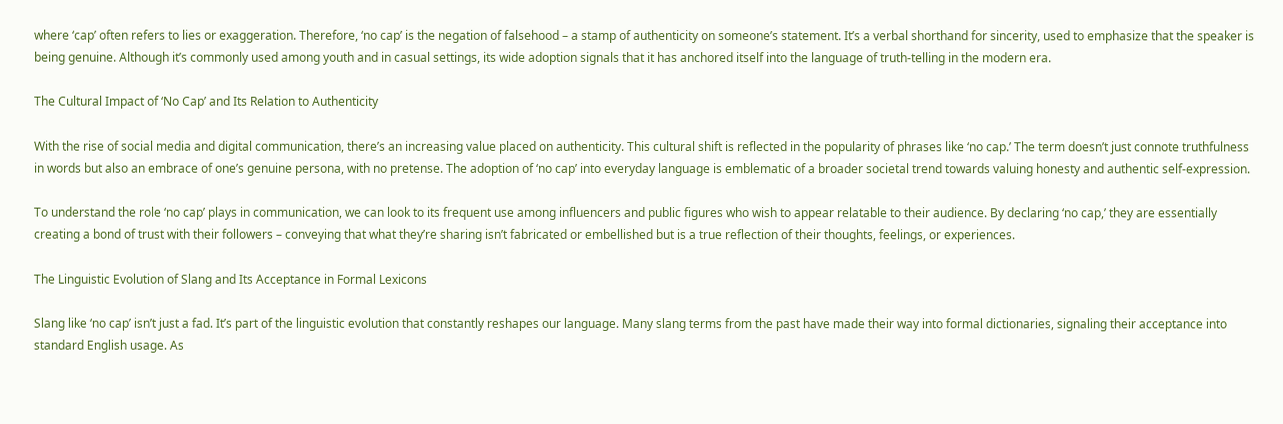where ‘cap’ often refers to lies or exaggeration. Therefore, ‘no cap’ is the negation of falsehood – a stamp of authenticity on someone’s statement. It’s a verbal shorthand for sincerity, used to emphasize that the speaker is being genuine. Although it’s commonly used among youth and in casual settings, its wide adoption signals that it has anchored itself into the language of truth-telling in the modern era.

The Cultural Impact of ‘No Cap’ and Its Relation to Authenticity

With the rise of social media and digital communication, there’s an increasing value placed on authenticity. This cultural shift is reflected in the popularity of phrases like ‘no cap.’ The term doesn’t just connote truthfulness in words but also an embrace of one’s genuine persona, with no pretense. The adoption of ‘no cap’ into everyday language is emblematic of a broader societal trend towards valuing honesty and authentic self-expression.

To understand the role ‘no cap’ plays in communication, we can look to its frequent use among influencers and public figures who wish to appear relatable to their audience. By declaring ‘no cap,’ they are essentially creating a bond of trust with their followers – conveying that what they’re sharing isn’t fabricated or embellished but is a true reflection of their thoughts, feelings, or experiences.

The Linguistic Evolution of Slang and Its Acceptance in Formal Lexicons

Slang like ‘no cap’ isn’t just a fad. It’s part of the linguistic evolution that constantly reshapes our language. Many slang terms from the past have made their way into formal dictionaries, signaling their acceptance into standard English usage. As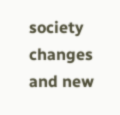society changes and new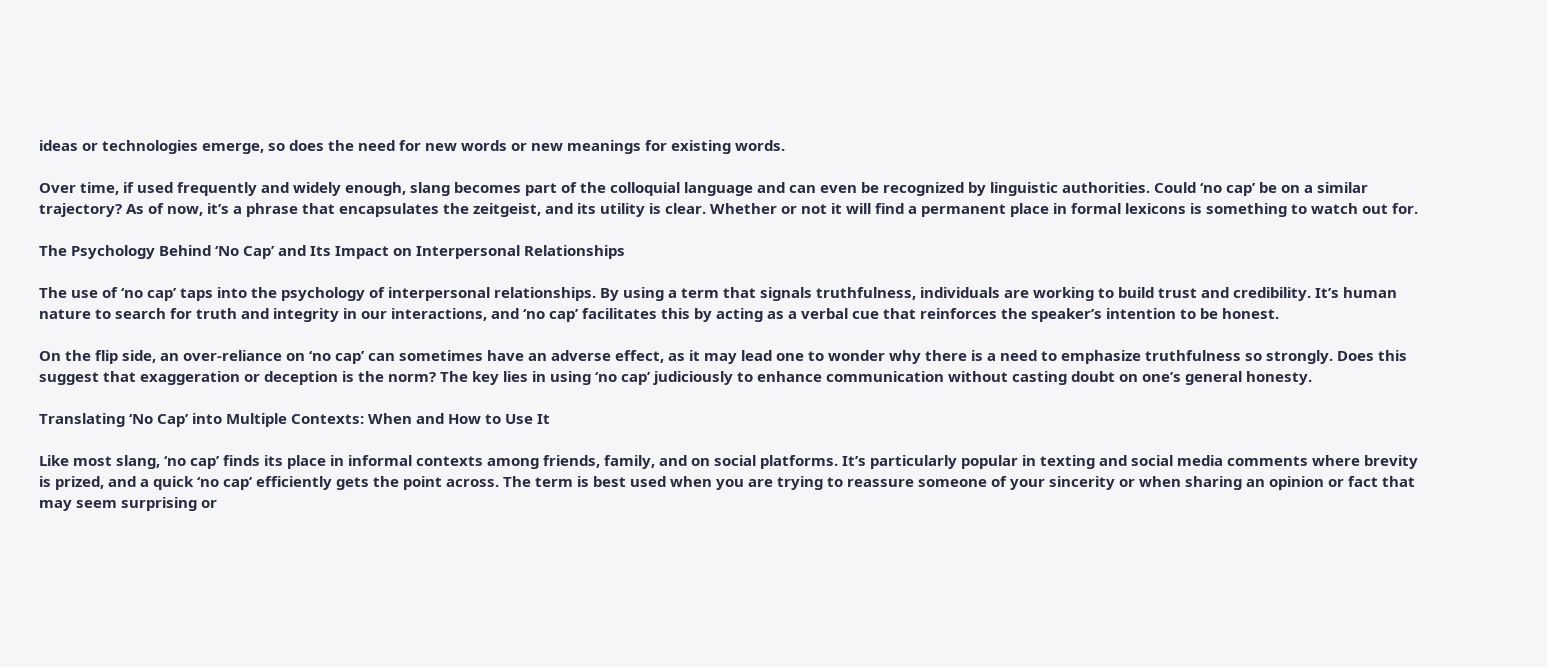ideas or technologies emerge, so does the need for new words or new meanings for existing words.

Over time, if used frequently and widely enough, slang becomes part of the colloquial language and can even be recognized by linguistic authorities. Could ‘no cap’ be on a similar trajectory? As of now, it’s a phrase that encapsulates the zeitgeist, and its utility is clear. Whether or not it will find a permanent place in formal lexicons is something to watch out for.

The Psychology Behind ‘No Cap’ and Its Impact on Interpersonal Relationships

The use of ‘no cap’ taps into the psychology of interpersonal relationships. By using a term that signals truthfulness, individuals are working to build trust and credibility. It’s human nature to search for truth and integrity in our interactions, and ‘no cap’ facilitates this by acting as a verbal cue that reinforces the speaker’s intention to be honest.

On the flip side, an over-reliance on ‘no cap’ can sometimes have an adverse effect, as it may lead one to wonder why there is a need to emphasize truthfulness so strongly. Does this suggest that exaggeration or deception is the norm? The key lies in using ‘no cap’ judiciously to enhance communication without casting doubt on one’s general honesty.

Translating ‘No Cap’ into Multiple Contexts: When and How to Use It

Like most slang, ‘no cap’ finds its place in informal contexts among friends, family, and on social platforms. It’s particularly popular in texting and social media comments where brevity is prized, and a quick ‘no cap’ efficiently gets the point across. The term is best used when you are trying to reassure someone of your sincerity or when sharing an opinion or fact that may seem surprising or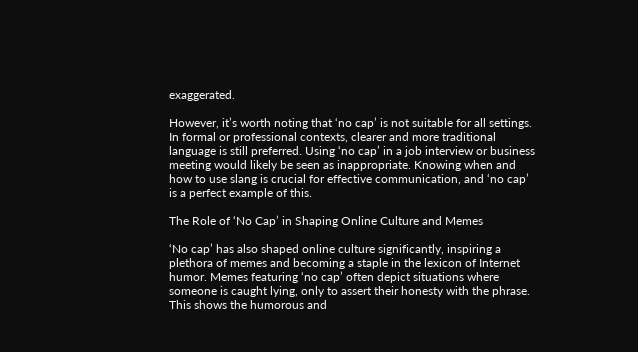exaggerated.

However, it’s worth noting that ‘no cap’ is not suitable for all settings. In formal or professional contexts, clearer and more traditional language is still preferred. Using ‘no cap’ in a job interview or business meeting would likely be seen as inappropriate. Knowing when and how to use slang is crucial for effective communication, and ‘no cap’ is a perfect example of this.

The Role of ‘No Cap’ in Shaping Online Culture and Memes

‘No cap’ has also shaped online culture significantly, inspiring a plethora of memes and becoming a staple in the lexicon of Internet humor. Memes featuring ‘no cap’ often depict situations where someone is caught lying, only to assert their honesty with the phrase. This shows the humorous and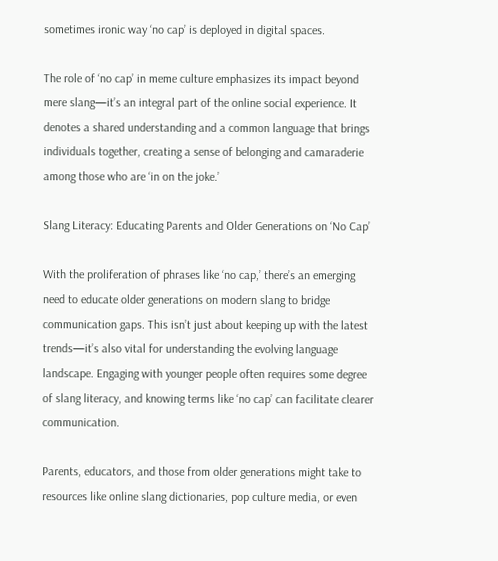sometimes ironic way ‘no cap’ is deployed in digital spaces.

The role of ‘no cap’ in meme culture emphasizes its impact beyond mere slang—it’s an integral part of the online social experience. It denotes a shared understanding and a common language that brings individuals together, creating a sense of belonging and camaraderie among those who are ‘in on the joke.’

Slang Literacy: Educating Parents and Older Generations on ‘No Cap’

With the proliferation of phrases like ‘no cap,’ there’s an emerging need to educate older generations on modern slang to bridge communication gaps. This isn’t just about keeping up with the latest trends—it’s also vital for understanding the evolving language landscape. Engaging with younger people often requires some degree of slang literacy, and knowing terms like ‘no cap’ can facilitate clearer communication.

Parents, educators, and those from older generations might take to resources like online slang dictionaries, pop culture media, or even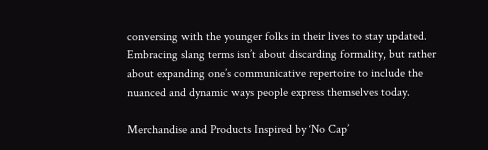conversing with the younger folks in their lives to stay updated. Embracing slang terms isn’t about discarding formality, but rather about expanding one’s communicative repertoire to include the nuanced and dynamic ways people express themselves today.

Merchandise and Products Inspired by ‘No Cap’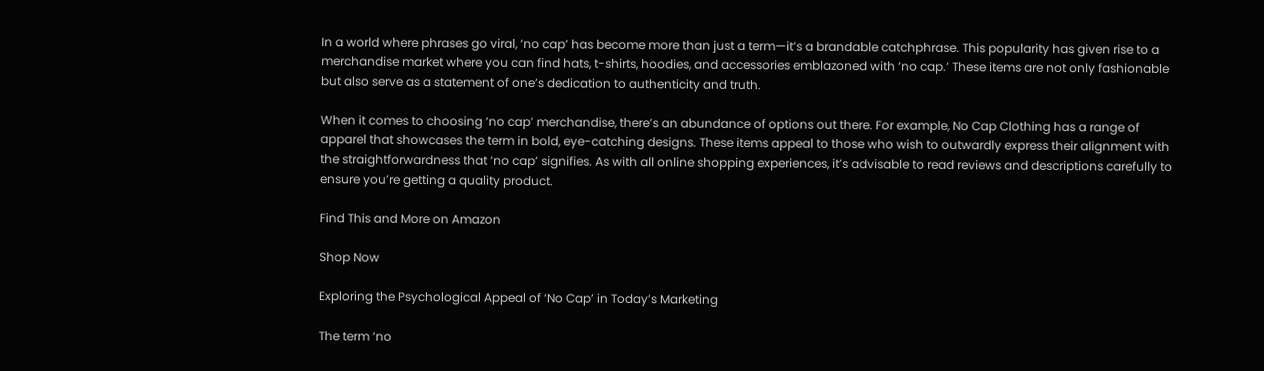In a world where phrases go viral, ‘no cap’ has become more than just a term—it’s a brandable catchphrase. This popularity has given rise to a merchandise market where you can find hats, t-shirts, hoodies, and accessories emblazoned with ‘no cap.’ These items are not only fashionable but also serve as a statement of one’s dedication to authenticity and truth.

When it comes to choosing ‘no cap’ merchandise, there’s an abundance of options out there. For example, No Cap Clothing has a range of apparel that showcases the term in bold, eye-catching designs. These items appeal to those who wish to outwardly express their alignment with the straightforwardness that ‘no cap’ signifies. As with all online shopping experiences, it’s advisable to read reviews and descriptions carefully to ensure you’re getting a quality product.

Find This and More on Amazon

Shop Now

Exploring the Psychological Appeal of ‘No Cap’ in Today’s Marketing

The term ‘no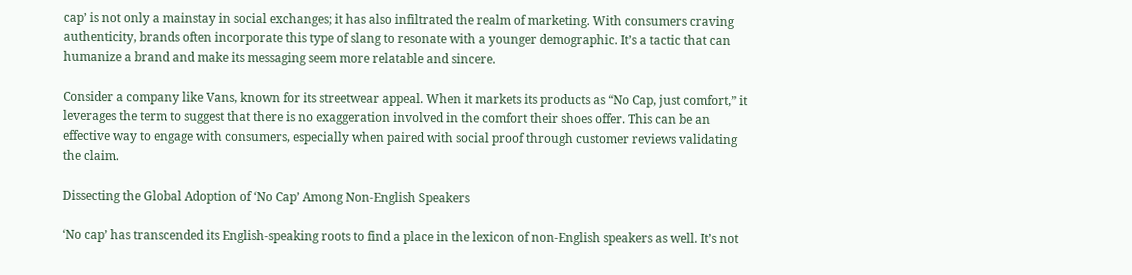cap’ is not only a mainstay in social exchanges; it has also infiltrated the realm of marketing. With consumers craving authenticity, brands often incorporate this type of slang to resonate with a younger demographic. It’s a tactic that can humanize a brand and make its messaging seem more relatable and sincere.

Consider a company like Vans, known for its streetwear appeal. When it markets its products as “No Cap, just comfort,” it leverages the term to suggest that there is no exaggeration involved in the comfort their shoes offer. This can be an effective way to engage with consumers, especially when paired with social proof through customer reviews validating the claim.

Dissecting the Global Adoption of ‘No Cap’ Among Non-English Speakers

‘No cap’ has transcended its English-speaking roots to find a place in the lexicon of non-English speakers as well. It’s not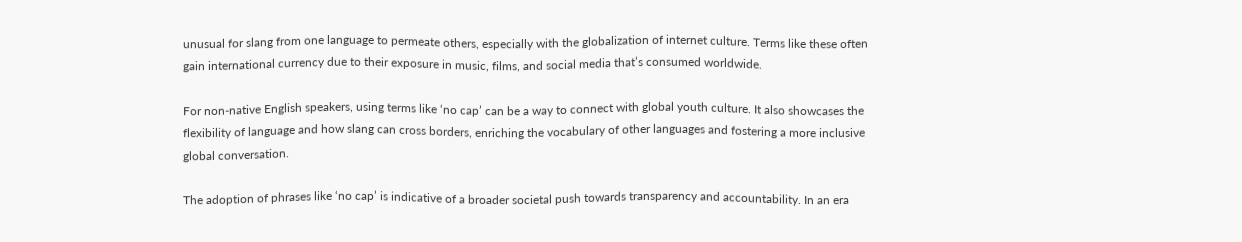unusual for slang from one language to permeate others, especially with the globalization of internet culture. Terms like these often gain international currency due to their exposure in music, films, and social media that’s consumed worldwide.

For non-native English speakers, using terms like ‘no cap’ can be a way to connect with global youth culture. It also showcases the flexibility of language and how slang can cross borders, enriching the vocabulary of other languages and fostering a more inclusive global conversation.

The adoption of phrases like ‘no cap’ is indicative of a broader societal push towards transparency and accountability. In an era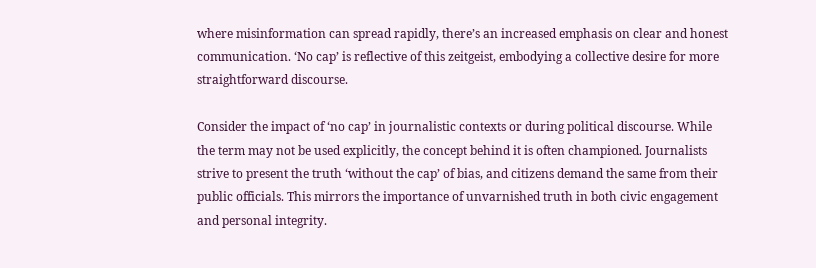where misinformation can spread rapidly, there’s an increased emphasis on clear and honest communication. ‘No cap’ is reflective of this zeitgeist, embodying a collective desire for more straightforward discourse.

Consider the impact of ‘no cap’ in journalistic contexts or during political discourse. While the term may not be used explicitly, the concept behind it is often championed. Journalists strive to present the truth ‘without the cap’ of bias, and citizens demand the same from their public officials. This mirrors the importance of unvarnished truth in both civic engagement and personal integrity.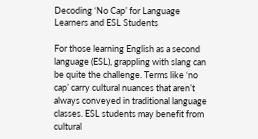Decoding ‘No Cap’ for Language Learners and ESL Students

For those learning English as a second language (ESL), grappling with slang can be quite the challenge. Terms like ‘no cap’ carry cultural nuances that aren’t always conveyed in traditional language classes. ESL students may benefit from cultural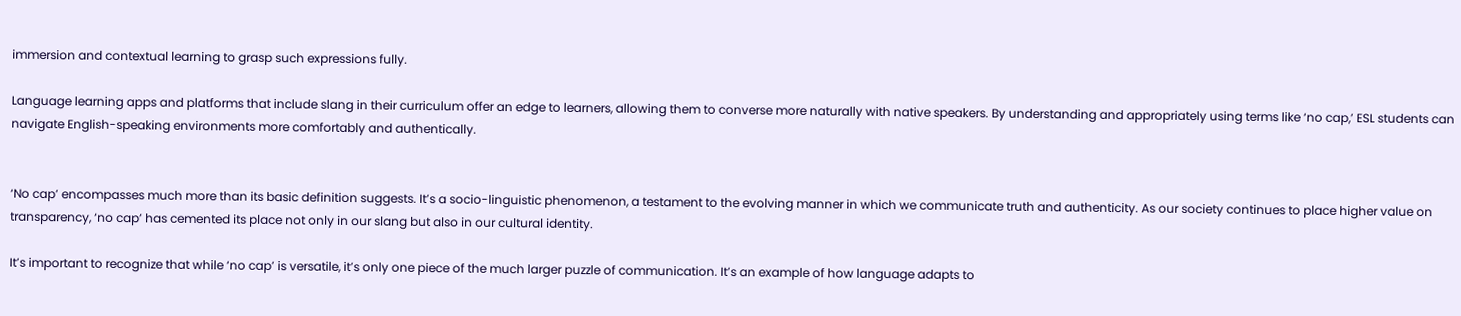immersion and contextual learning to grasp such expressions fully.

Language learning apps and platforms that include slang in their curriculum offer an edge to learners, allowing them to converse more naturally with native speakers. By understanding and appropriately using terms like ‘no cap,’ ESL students can navigate English-speaking environments more comfortably and authentically.


‘No cap’ encompasses much more than its basic definition suggests. It’s a socio-linguistic phenomenon, a testament to the evolving manner in which we communicate truth and authenticity. As our society continues to place higher value on transparency, ‘no cap’ has cemented its place not only in our slang but also in our cultural identity.

It’s important to recognize that while ‘no cap’ is versatile, it’s only one piece of the much larger puzzle of communication. It’s an example of how language adapts to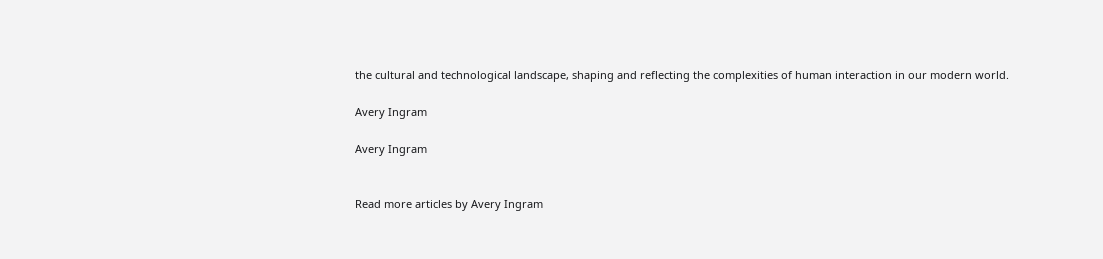the cultural and technological landscape, shaping and reflecting the complexities of human interaction in our modern world.

Avery Ingram

Avery Ingram


Read more articles by Avery Ingram